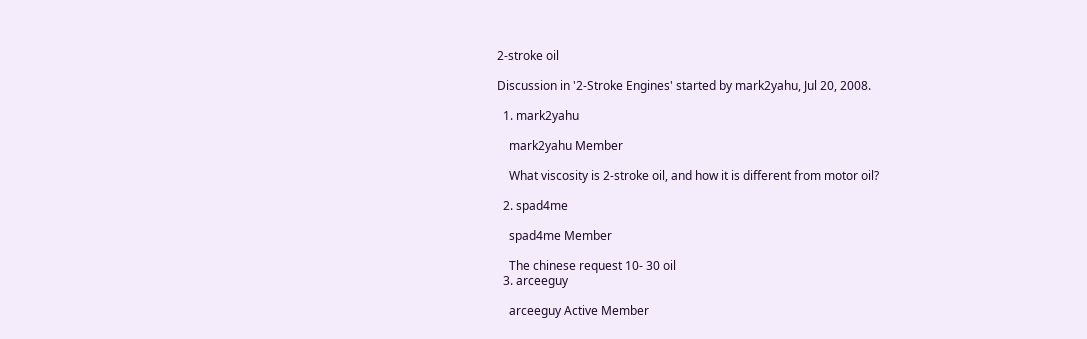2-stroke oil

Discussion in '2-Stroke Engines' started by mark2yahu, Jul 20, 2008.

  1. mark2yahu

    mark2yahu Member

    What viscosity is 2-stroke oil, and how it is different from motor oil?

  2. spad4me

    spad4me Member

    The chinese request 10- 30 oil
  3. arceeguy

    arceeguy Active Member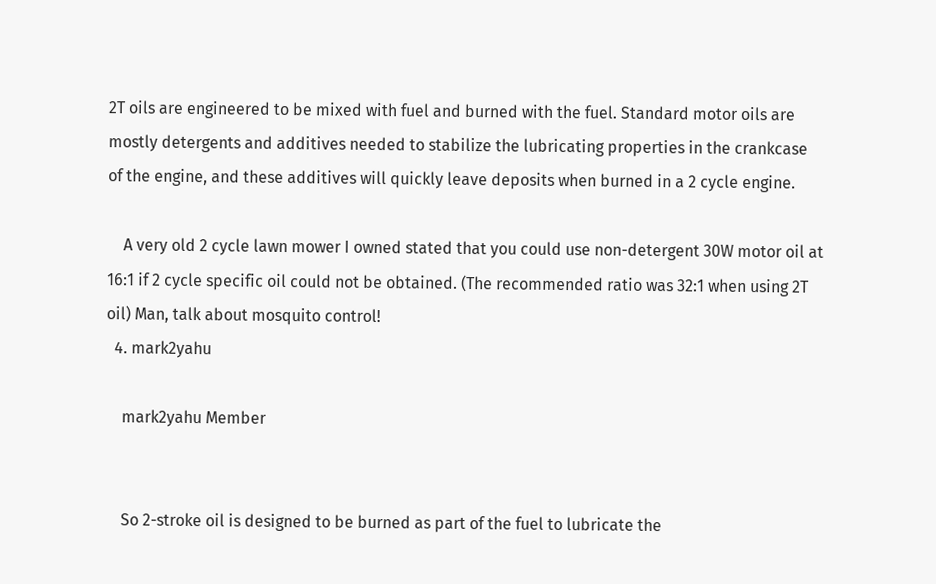2T oils are engineered to be mixed with fuel and burned with the fuel. Standard motor oils are mostly detergents and additives needed to stabilize the lubricating properties in the crankcase of the engine, and these additives will quickly leave deposits when burned in a 2 cycle engine.

    A very old 2 cycle lawn mower I owned stated that you could use non-detergent 30W motor oil at 16:1 if 2 cycle specific oil could not be obtained. (The recommended ratio was 32:1 when using 2T oil) Man, talk about mosquito control!
  4. mark2yahu

    mark2yahu Member


    So 2-stroke oil is designed to be burned as part of the fuel to lubricate the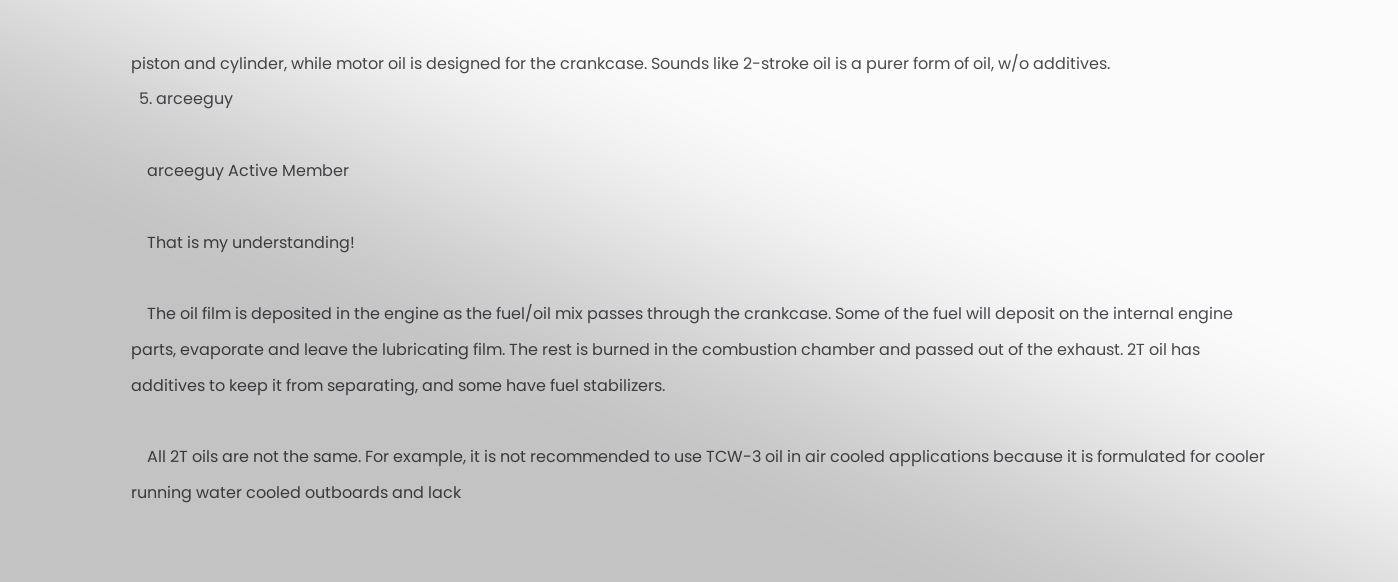piston and cylinder, while motor oil is designed for the crankcase. Sounds like 2-stroke oil is a purer form of oil, w/o additives.
  5. arceeguy

    arceeguy Active Member

    That is my understanding!

    The oil film is deposited in the engine as the fuel/oil mix passes through the crankcase. Some of the fuel will deposit on the internal engine parts, evaporate and leave the lubricating film. The rest is burned in the combustion chamber and passed out of the exhaust. 2T oil has additives to keep it from separating, and some have fuel stabilizers.

    All 2T oils are not the same. For example, it is not recommended to use TCW-3 oil in air cooled applications because it is formulated for cooler running water cooled outboards and lack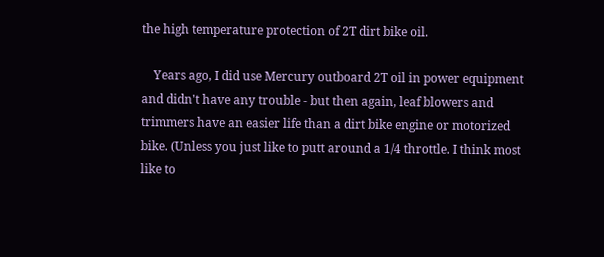the high temperature protection of 2T dirt bike oil.

    Years ago, I did use Mercury outboard 2T oil in power equipment and didn't have any trouble - but then again, leaf blowers and trimmers have an easier life than a dirt bike engine or motorized bike. (Unless you just like to putt around a 1/4 throttle. I think most like to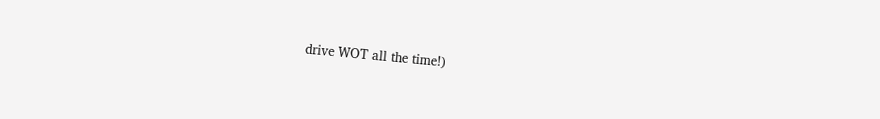drive WOT all the time!)